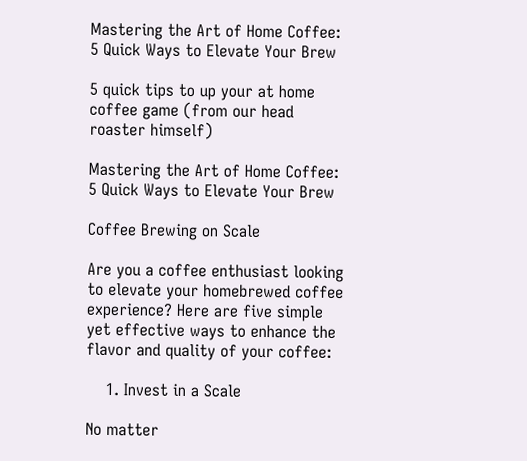Mastering the Art of Home Coffee: 5 Quick Ways to Elevate Your Brew

5 quick tips to up your at home coffee game (from our head roaster himself)

Mastering the Art of Home Coffee: 5 Quick Ways to Elevate Your Brew

Coffee Brewing on Scale

Are you a coffee enthusiast looking to elevate your homebrewed coffee experience? Here are five simple yet effective ways to enhance the flavor and quality of your coffee:

    1. Invest in a Scale

No matter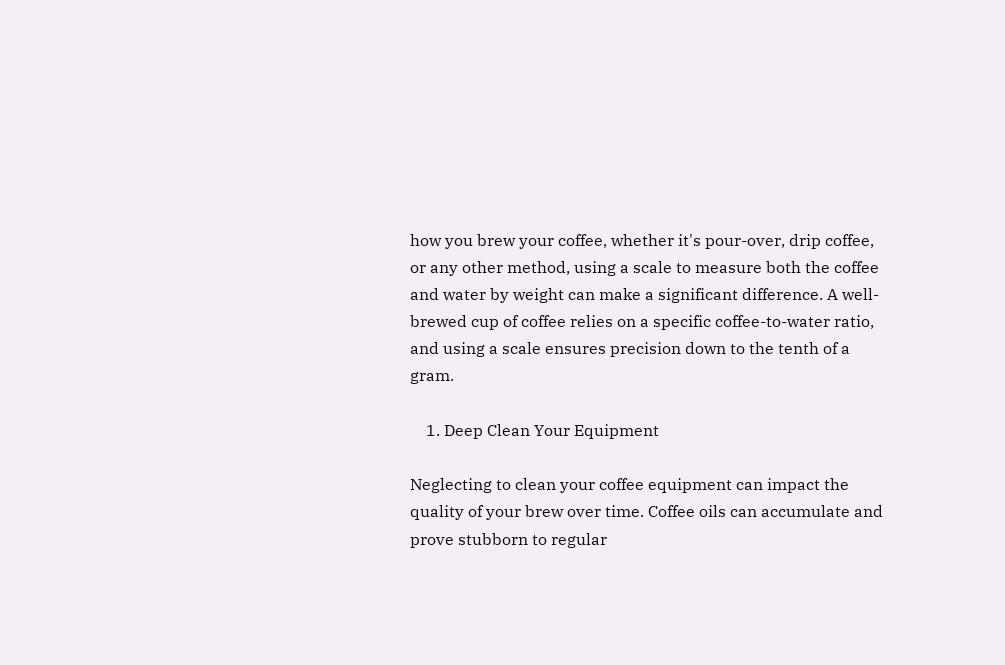how you brew your coffee, whether it's pour-over, drip coffee, or any other method, using a scale to measure both the coffee and water by weight can make a significant difference. A well-brewed cup of coffee relies on a specific coffee-to-water ratio, and using a scale ensures precision down to the tenth of a gram.

    1. Deep Clean Your Equipment

Neglecting to clean your coffee equipment can impact the quality of your brew over time. Coffee oils can accumulate and prove stubborn to regular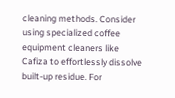cleaning methods. Consider using specialized coffee equipment cleaners like Cafiza to effortlessly dissolve built-up residue. For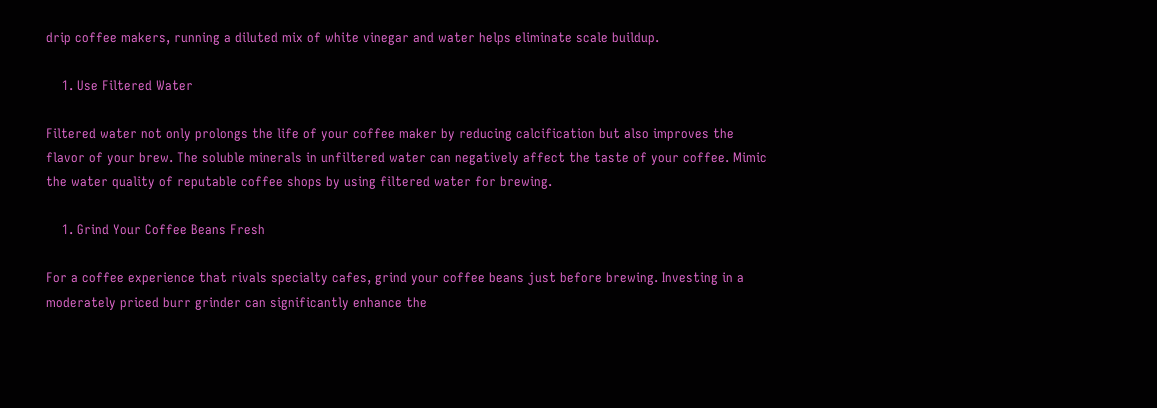drip coffee makers, running a diluted mix of white vinegar and water helps eliminate scale buildup.

    1. Use Filtered Water

Filtered water not only prolongs the life of your coffee maker by reducing calcification but also improves the flavor of your brew. The soluble minerals in unfiltered water can negatively affect the taste of your coffee. Mimic the water quality of reputable coffee shops by using filtered water for brewing.

    1. Grind Your Coffee Beans Fresh

For a coffee experience that rivals specialty cafes, grind your coffee beans just before brewing. Investing in a moderately priced burr grinder can significantly enhance the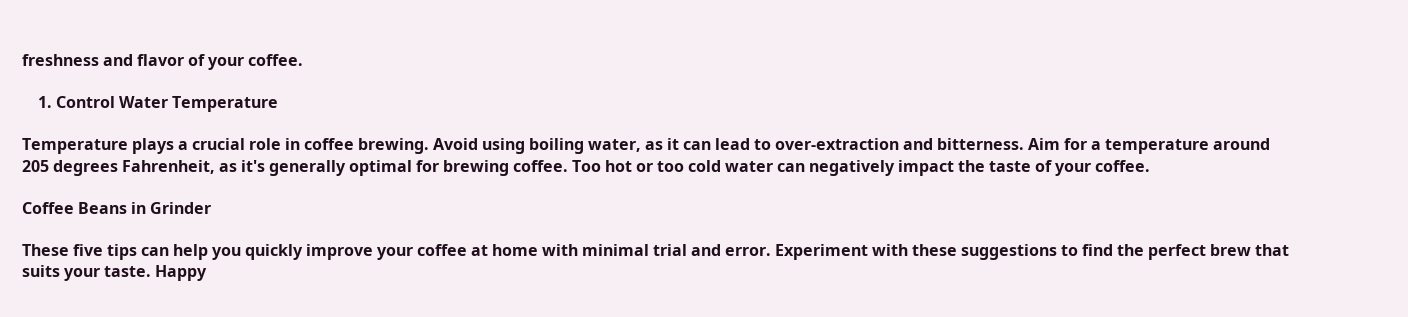freshness and flavor of your coffee.

    1. Control Water Temperature

Temperature plays a crucial role in coffee brewing. Avoid using boiling water, as it can lead to over-extraction and bitterness. Aim for a temperature around 205 degrees Fahrenheit, as it's generally optimal for brewing coffee. Too hot or too cold water can negatively impact the taste of your coffee.

Coffee Beans in Grinder

These five tips can help you quickly improve your coffee at home with minimal trial and error. Experiment with these suggestions to find the perfect brew that suits your taste. Happy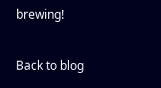brewing!

Back to blog